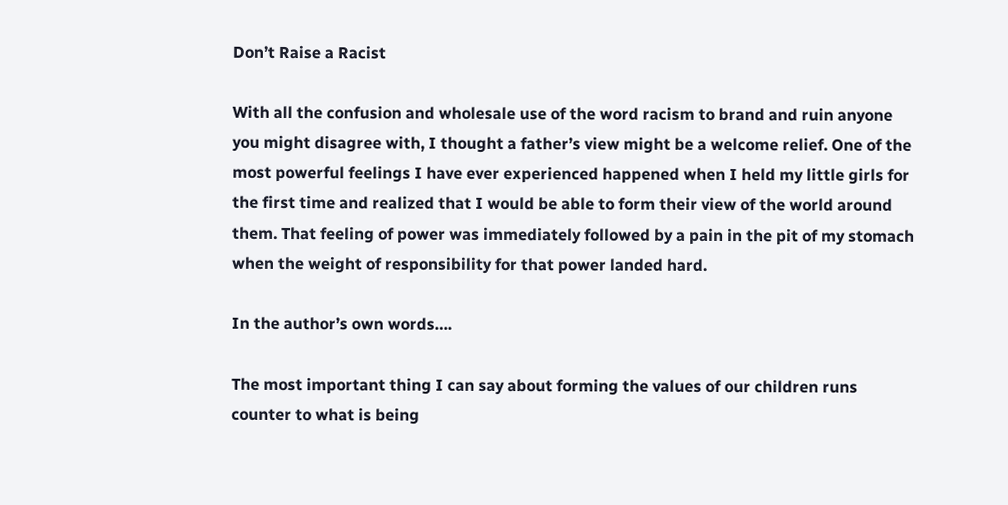Don’t Raise a Racist

With all the confusion and wholesale use of the word racism to brand and ruin anyone you might disagree with, I thought a father’s view might be a welcome relief. One of the most powerful feelings I have ever experienced happened when I held my little girls for the first time and realized that I would be able to form their view of the world around them. That feeling of power was immediately followed by a pain in the pit of my stomach when the weight of responsibility for that power landed hard.

In the author’s own words….

The most important thing I can say about forming the values of our children runs counter to what is being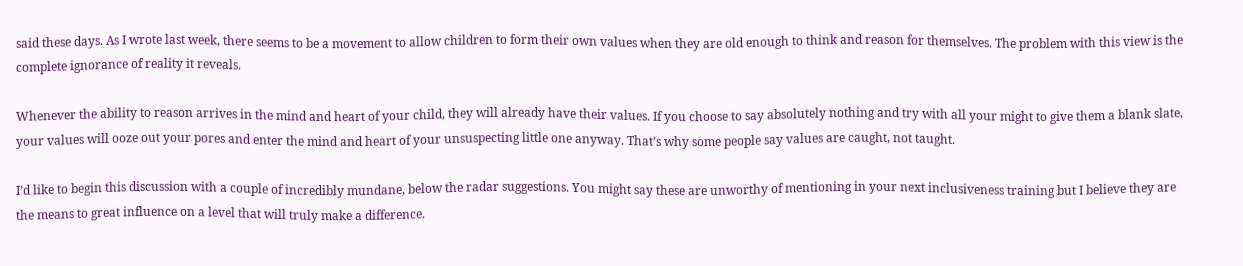said these days. As I wrote last week, there seems to be a movement to allow children to form their own values when they are old enough to think and reason for themselves. The problem with this view is the complete ignorance of reality it reveals.

Whenever the ability to reason arrives in the mind and heart of your child, they will already have their values. If you choose to say absolutely nothing and try with all your might to give them a blank slate, your values will ooze out your pores and enter the mind and heart of your unsuspecting little one anyway. That’s why some people say values are caught, not taught.

I’d like to begin this discussion with a couple of incredibly mundane, below the radar suggestions. You might say these are unworthy of mentioning in your next inclusiveness training but I believe they are the means to great influence on a level that will truly make a difference.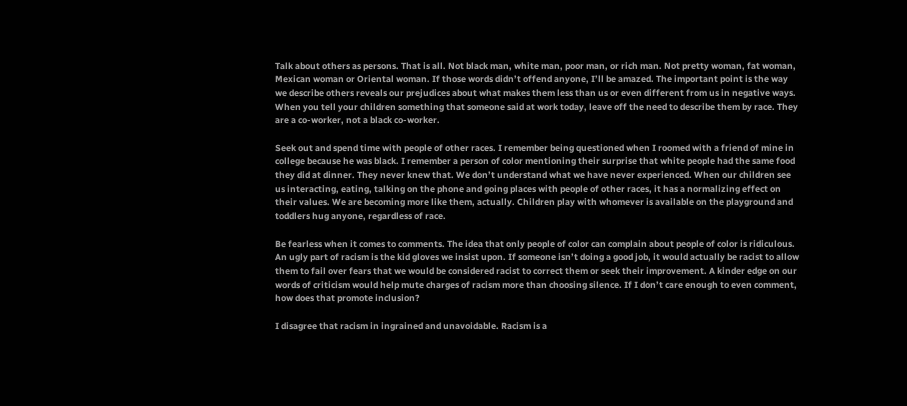Talk about others as persons. That is all. Not black man, white man, poor man, or rich man. Not pretty woman, fat woman, Mexican woman or Oriental woman. If those words didn’t offend anyone, I’ll be amazed. The important point is the way we describe others reveals our prejudices about what makes them less than us or even different from us in negative ways. When you tell your children something that someone said at work today, leave off the need to describe them by race. They are a co-worker, not a black co-worker.

Seek out and spend time with people of other races. I remember being questioned when I roomed with a friend of mine in college because he was black. I remember a person of color mentioning their surprise that white people had the same food they did at dinner. They never knew that. We don’t understand what we have never experienced. When our children see us interacting, eating, talking on the phone and going places with people of other races, it has a normalizing effect on their values. We are becoming more like them, actually. Children play with whomever is available on the playground and toddlers hug anyone, regardless of race.

Be fearless when it comes to comments. The idea that only people of color can complain about people of color is ridiculous. An ugly part of racism is the kid gloves we insist upon. If someone isn’t doing a good job, it would actually be racist to allow them to fail over fears that we would be considered racist to correct them or seek their improvement. A kinder edge on our words of criticism would help mute charges of racism more than choosing silence. If I don’t care enough to even comment, how does that promote inclusion?

I disagree that racism in ingrained and unavoidable. Racism is a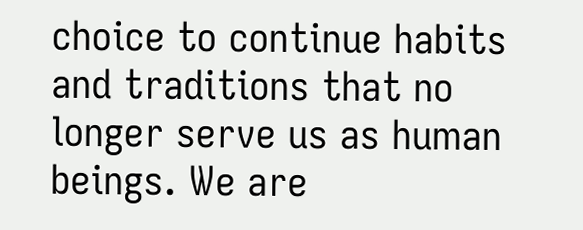choice to continue habits and traditions that no longer serve us as human beings. We are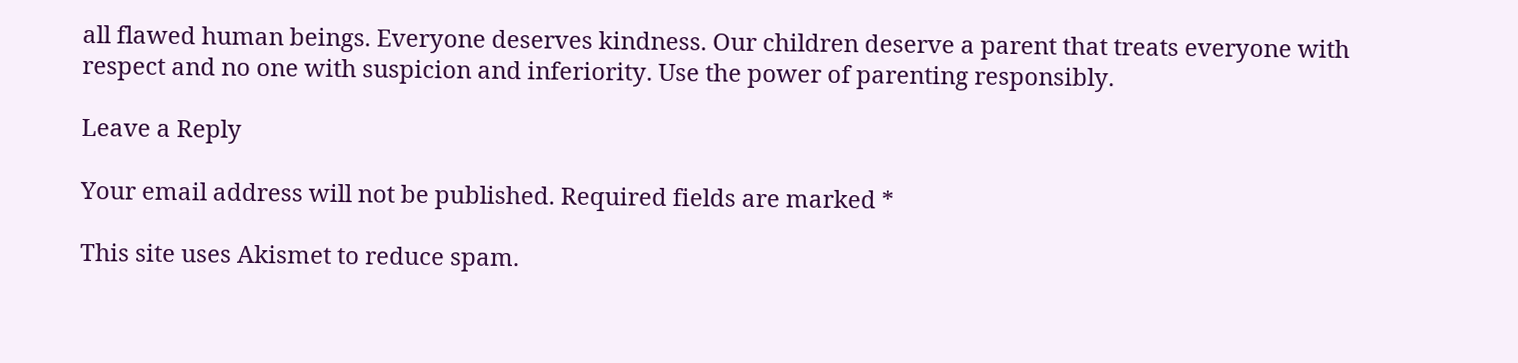all flawed human beings. Everyone deserves kindness. Our children deserve a parent that treats everyone with respect and no one with suspicion and inferiority. Use the power of parenting responsibly.

Leave a Reply

Your email address will not be published. Required fields are marked *

This site uses Akismet to reduce spam.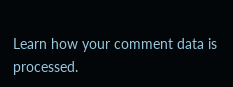Learn how your comment data is processed.